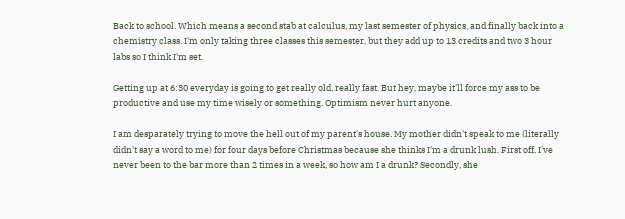Back to school. Which means a second stab at calculus, my last semester of physics, and finally back into a chemistry class. I'm only taking three classes this semester, but they add up to 13 credits and two 3 hour labs so I think I'm set.

Getting up at 6:30 everyday is going to get really old, really fast. But hey, maybe it'll force my ass to be productive and use my time wisely or something. Optimism never hurt anyone.

I am desparately trying to move the hell out of my parent's house. My mother didn't speak to me (literally didn't say a word to me) for four days before Christmas because she thinks I'm a drunk lush. First off, I've never been to the bar more than 2 times in a week, so how am I a drunk? Secondly, she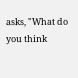asks, "What do you think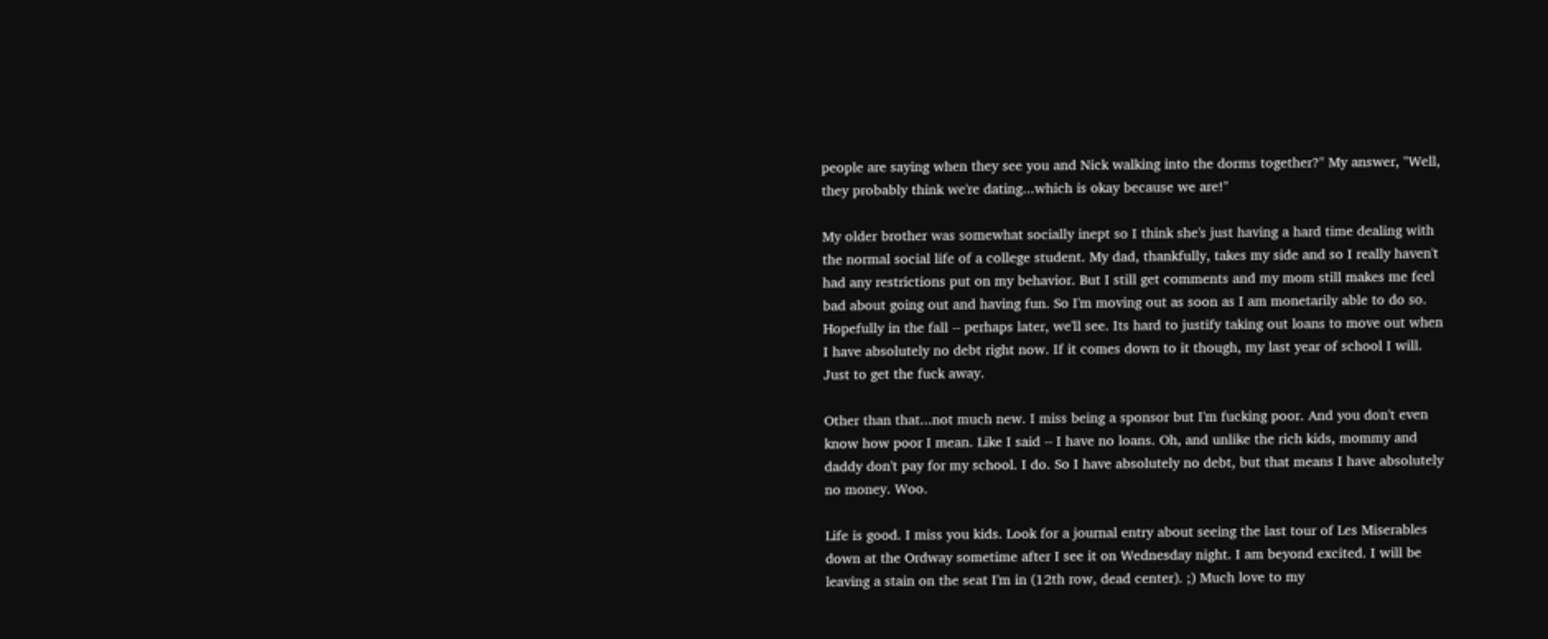people are saying when they see you and Nick walking into the dorms together?" My answer, "Well, they probably think we're dating...which is okay because we are!"

My older brother was somewhat socially inept so I think she's just having a hard time dealing with the normal social life of a college student. My dad, thankfully, takes my side and so I really haven't had any restrictions put on my behavior. But I still get comments and my mom still makes me feel bad about going out and having fun. So I'm moving out as soon as I am monetarily able to do so. Hopefully in the fall -- perhaps later, we'll see. Its hard to justify taking out loans to move out when I have absolutely no debt right now. If it comes down to it though, my last year of school I will. Just to get the fuck away.

Other than that...not much new. I miss being a sponsor but I'm fucking poor. And you don't even know how poor I mean. Like I said -- I have no loans. Oh, and unlike the rich kids, mommy and daddy don't pay for my school. I do. So I have absolutely no debt, but that means I have absolutely no money. Woo.

Life is good. I miss you kids. Look for a journal entry about seeing the last tour of Les Miserables down at the Ordway sometime after I see it on Wednesday night. I am beyond excited. I will be leaving a stain on the seat I'm in (12th row, dead center). ;) Much love to my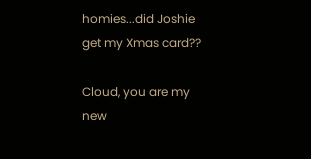homies...did Joshie get my Xmas card??

Cloud, you are my new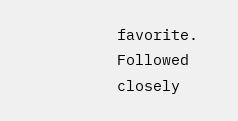favorite. Followed closely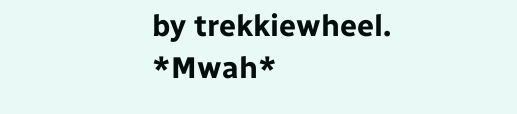by trekkiewheel. *Mwah*